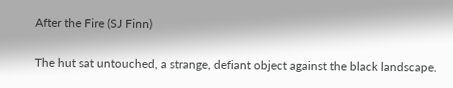After the Fire (SJ Finn)

The hut sat untouched, a strange, defiant object against the black landscape.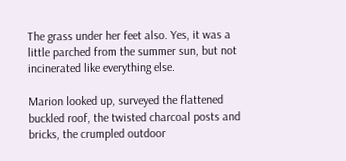The grass under her feet also. Yes, it was a little parched from the summer sun, but not incinerated like everything else.

Marion looked up, surveyed the flattened buckled roof, the twisted charcoal posts and bricks, the crumpled outdoor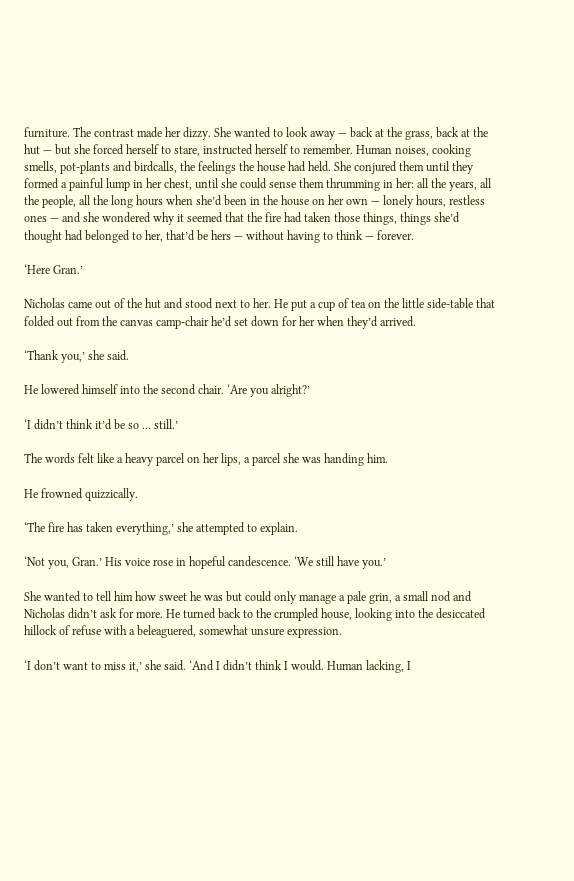furniture. The contrast made her dizzy. She wanted to look away — back at the grass, back at the hut — but she forced herself to stare, instructed herself to remember. Human noises, cooking smells, pot-plants and birdcalls, the feelings the house had held. She conjured them until they formed a painful lump in her chest, until she could sense them thrumming in her: all the years, all the people, all the long hours when she’d been in the house on her own — lonely hours, restless ones — and she wondered why it seemed that the fire had taken those things, things she’d thought had belonged to her, that’d be hers — without having to think — forever.

‘Here Gran.’

Nicholas came out of the hut and stood next to her. He put a cup of tea on the little side-table that folded out from the canvas camp-chair he’d set down for her when they’d arrived.

‘Thank you,’ she said.

He lowered himself into the second chair. ‘Are you alright?’

‘I didn’t think it’d be so … still.’

The words felt like a heavy parcel on her lips, a parcel she was handing him.

He frowned quizzically.

‘The fire has taken everything,’ she attempted to explain.

‘Not you, Gran.’ His voice rose in hopeful candescence. ‘We still have you.’

She wanted to tell him how sweet he was but could only manage a pale grin, a small nod and Nicholas didn’t ask for more. He turned back to the crumpled house, looking into the desiccated hillock of refuse with a beleaguered, somewhat unsure expression.

‘I don’t want to miss it,’ she said. ‘And I didn’t think I would. Human lacking, I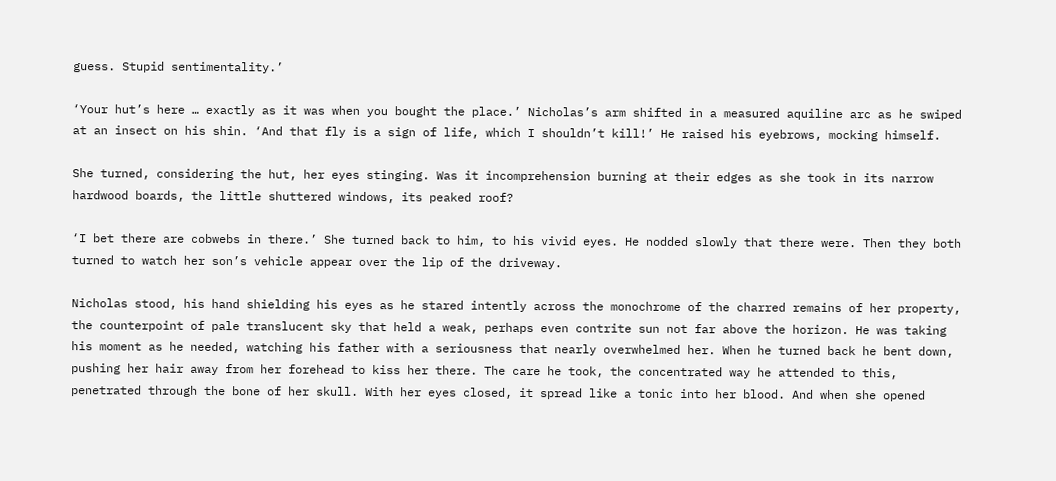guess. Stupid sentimentality.’

‘Your hut’s here … exactly as it was when you bought the place.’ Nicholas’s arm shifted in a measured aquiline arc as he swiped at an insect on his shin. ‘And that fly is a sign of life, which I shouldn’t kill!’ He raised his eyebrows, mocking himself.

She turned, considering the hut, her eyes stinging. Was it incomprehension burning at their edges as she took in its narrow hardwood boards, the little shuttered windows, its peaked roof?

‘I bet there are cobwebs in there.’ She turned back to him, to his vivid eyes. He nodded slowly that there were. Then they both turned to watch her son’s vehicle appear over the lip of the driveway.

Nicholas stood, his hand shielding his eyes as he stared intently across the monochrome of the charred remains of her property, the counterpoint of pale translucent sky that held a weak, perhaps even contrite sun not far above the horizon. He was taking his moment as he needed, watching his father with a seriousness that nearly overwhelmed her. When he turned back he bent down, pushing her hair away from her forehead to kiss her there. The care he took, the concentrated way he attended to this, penetrated through the bone of her skull. With her eyes closed, it spread like a tonic into her blood. And when she opened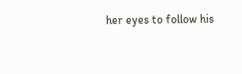her eyes to follow his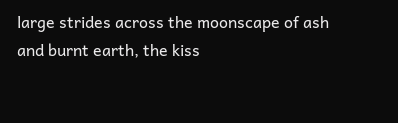large strides across the moonscape of ash and burnt earth, the kiss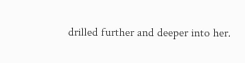drilled further and deeper into her.